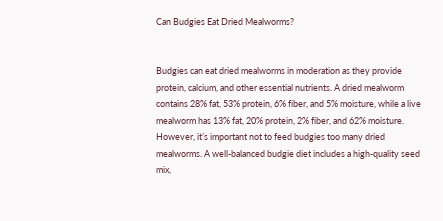Can Budgies Eat Dried Mealworms?


Budgies can eat dried mealworms in moderation as they provide protein, calcium, and other essential nutrients. A dried mealworm contains 28% fat, 53% protein, 6% fiber, and 5% moisture, while a live mealworm has 13% fat, 20% protein, 2% fiber, and 62% moisture. However, it’s important not to feed budgies too many dried mealworms. A well-balanced budgie diet includes a high-quality seed mix,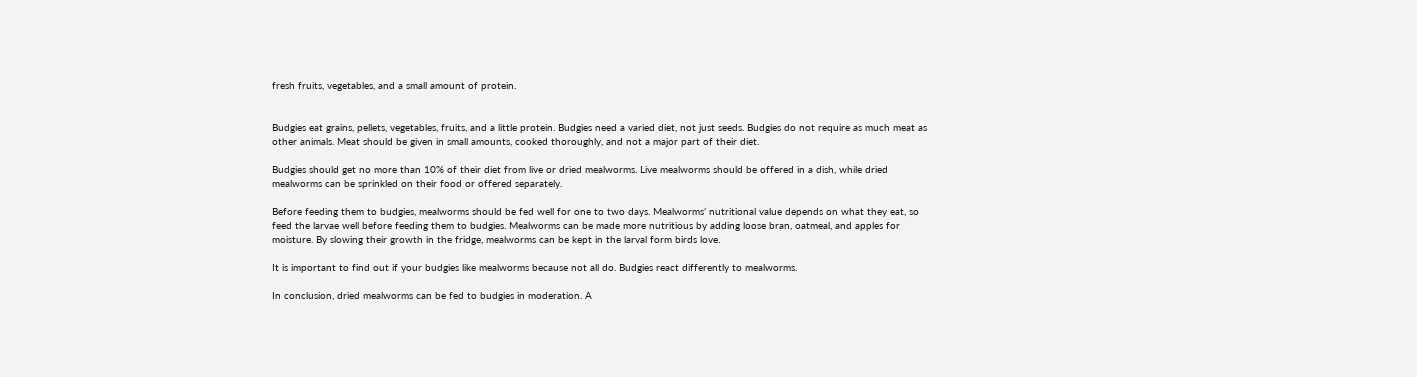fresh fruits, vegetables, and a small amount of protein.


Budgies eat grains, pellets, vegetables, fruits, and a little protein. Budgies need a varied diet, not just seeds. Budgies do not require as much meat as other animals. Meat should be given in small amounts, cooked thoroughly, and not a major part of their diet.

Budgies should get no more than 10% of their diet from live or dried mealworms. Live mealworms should be offered in a dish, while dried mealworms can be sprinkled on their food or offered separately.

Before feeding them to budgies, mealworms should be fed well for one to two days. Mealworms’ nutritional value depends on what they eat, so feed the larvae well before feeding them to budgies. Mealworms can be made more nutritious by adding loose bran, oatmeal, and apples for moisture. By slowing their growth in the fridge, mealworms can be kept in the larval form birds love.

It is important to find out if your budgies like mealworms because not all do. Budgies react differently to mealworms.

In conclusion, dried mealworms can be fed to budgies in moderation. A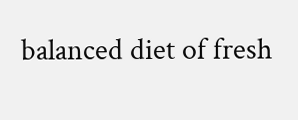balanced diet of fresh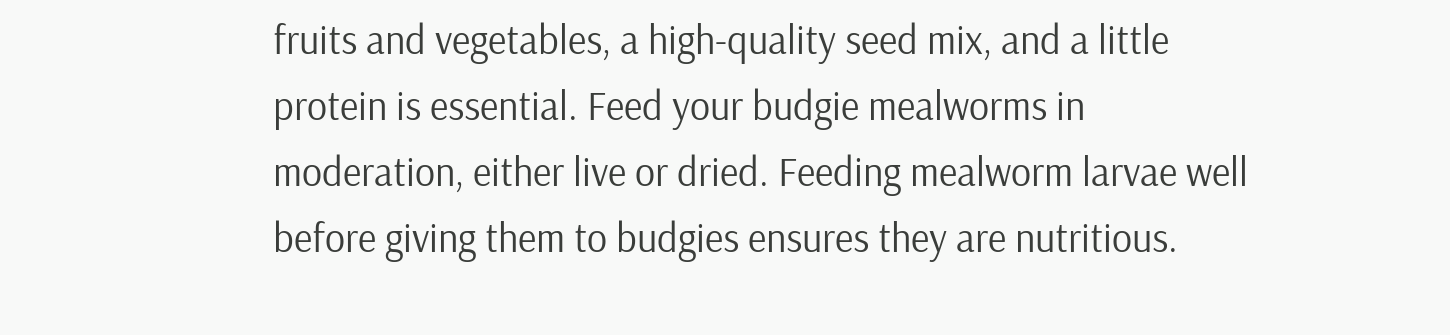fruits and vegetables, a high-quality seed mix, and a little protein is essential. Feed your budgie mealworms in moderation, either live or dried. Feeding mealworm larvae well before giving them to budgies ensures they are nutritious.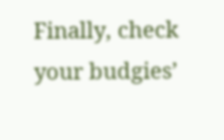Finally, check your budgies’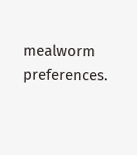mealworm preferences.